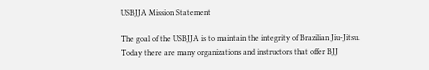USBJJA Mission Statement

The goal of the USBJJA is to maintain the integrity of Brazilian Jiu-Jitsu. Today there are many organizations and instructors that offer BJJ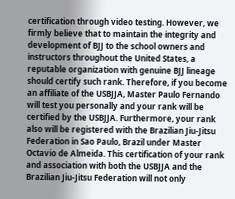certification through video testing. However, we firmly believe that to maintain the integrity and development of BJJ to the school owners and instructors throughout the United States, a reputable organization with genuine BJJ lineage should certify such rank. Therefore, if you become an affiliate of the USBJJA, Master Paulo Fernando will test you personally and your rank will be certified by the USBJJA. Furthermore, your rank also will be registered with the Brazilian Jiu-Jitsu Federation in Sao Paulo, Brazil under Master Octavio de Almeida. This certification of your rank and association with both the USBJJA and the Brazilian Jiu-Jitsu Federation will not only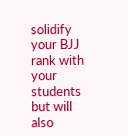solidify your BJJ rank with your students but will also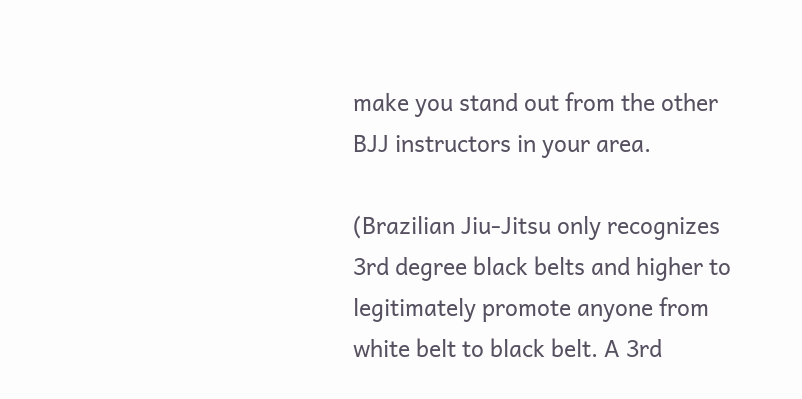make you stand out from the other BJJ instructors in your area.

(Brazilian Jiu-Jitsu only recognizes 3rd degree black belts and higher to legitimately promote anyone from white belt to black belt. A 3rd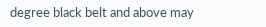degree black belt and above may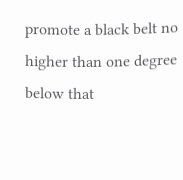promote a black belt no higher than one degree below that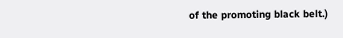of the promoting black belt.)